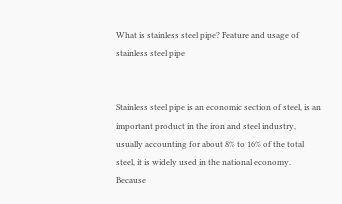What is stainless steel pipe? Feature and usage of stainless steel pipe


Stainless steel pipe is an economic section of steel, is an important product in the iron and steel industry, usually accounting for about 8% to 16% of the total steel, it is widely used in the national economy. Because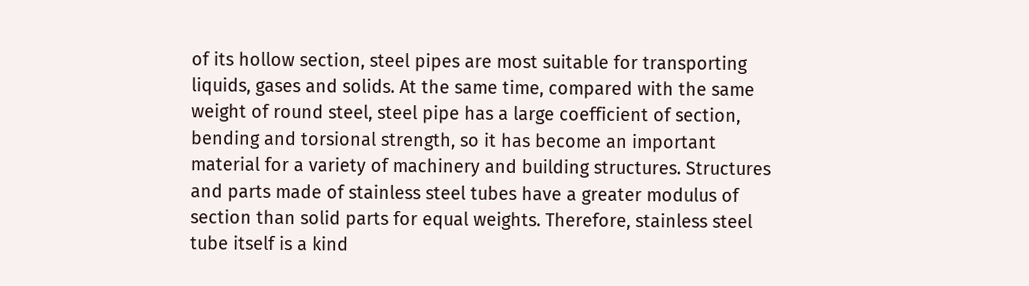of its hollow section, steel pipes are most suitable for transporting liquids, gases and solids. At the same time, compared with the same weight of round steel, steel pipe has a large coefficient of section, bending and torsional strength, so it has become an important material for a variety of machinery and building structures. Structures and parts made of stainless steel tubes have a greater modulus of section than solid parts for equal weights. Therefore, stainless steel tube itself is a kind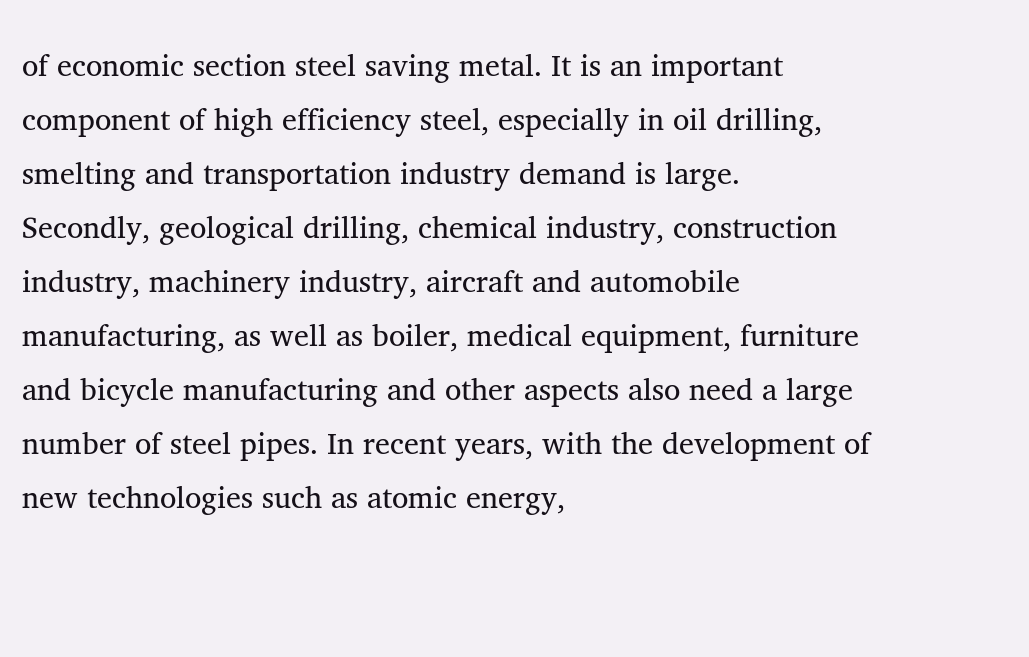of economic section steel saving metal. It is an important component of high efficiency steel, especially in oil drilling, smelting and transportation industry demand is large. Secondly, geological drilling, chemical industry, construction industry, machinery industry, aircraft and automobile manufacturing, as well as boiler, medical equipment, furniture and bicycle manufacturing and other aspects also need a large number of steel pipes. In recent years, with the development of new technologies such as atomic energy,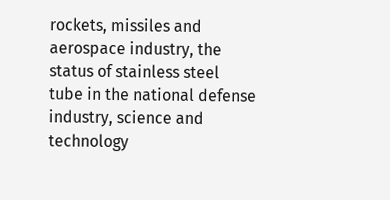rockets, missiles and aerospace industry, the status of stainless steel tube in the national defense industry, science and technology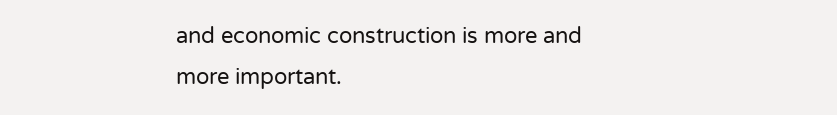and economic construction is more and more important.